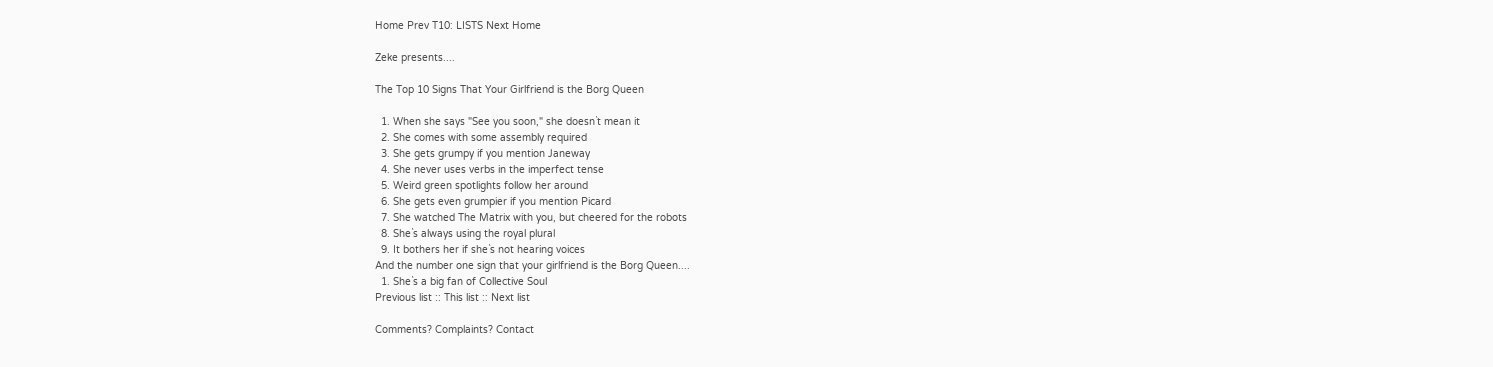Home Prev T10: LISTS Next Home

Zeke presents....

The Top 10 Signs That Your Girlfriend is the Borg Queen

  1. When she says "See you soon," she doesn`t mean it
  2. She comes with some assembly required
  3. She gets grumpy if you mention Janeway
  4. She never uses verbs in the imperfect tense
  5. Weird green spotlights follow her around
  6. She gets even grumpier if you mention Picard
  7. She watched The Matrix with you, but cheered for the robots
  8. She`s always using the royal plural
  9. It bothers her if she`s not hearing voices
And the number one sign that your girlfriend is the Borg Queen....
  1. She`s a big fan of Collective Soul
Previous list :: This list :: Next list

Comments? Complaints? Contact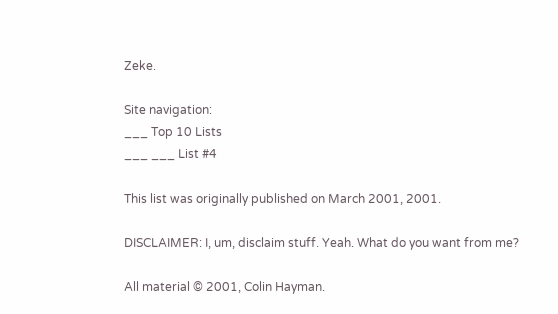Zeke.

Site navigation:
___ Top 10 Lists
___ ___ List #4

This list was originally published on March 2001, 2001.

DISCLAIMER: I, um, disclaim stuff. Yeah. What do you want from me?

All material © 2001, Colin Hayman.